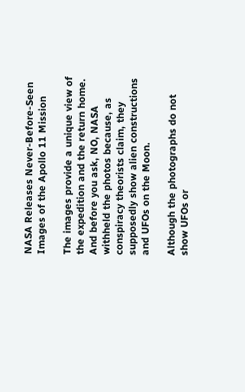NASA Releases Never-Before-Seen Images of the Apollo 11 Mission

The images provide a unique view of the expedition and the return home. And before you ask, NO, NASA withheld the photos because, as conspiracy theorists claim, they supposedly show alien constructions and UFOs on the Moon.

Although the photographs do not show UFOs or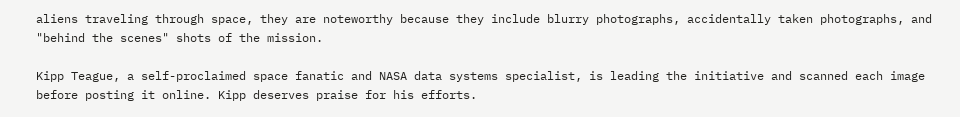aliens traveling through space, they are noteworthy because they include blurry photographs, accidentally taken photographs, and "behind the scenes" shots of the mission.

Kipp Teague, a self-proclaimed space fanatic and NASA data systems specialist, is leading the initiative and scanned each image before posting it online. Kipp deserves praise for his efforts.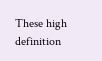These high definition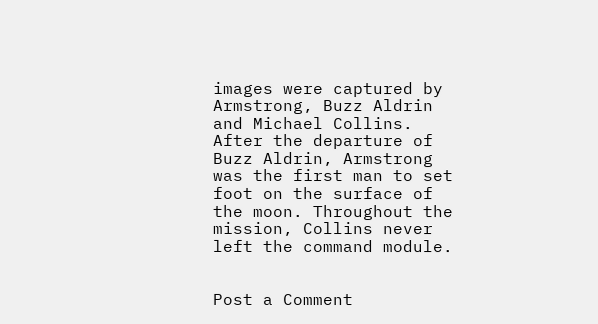images were captured by Armstrong, Buzz Aldrin and Michael Collins. After the departure of Buzz Aldrin, Armstrong was the first man to set foot on the surface of the moon. Throughout the mission, Collins never left the command module.


Post a Comment